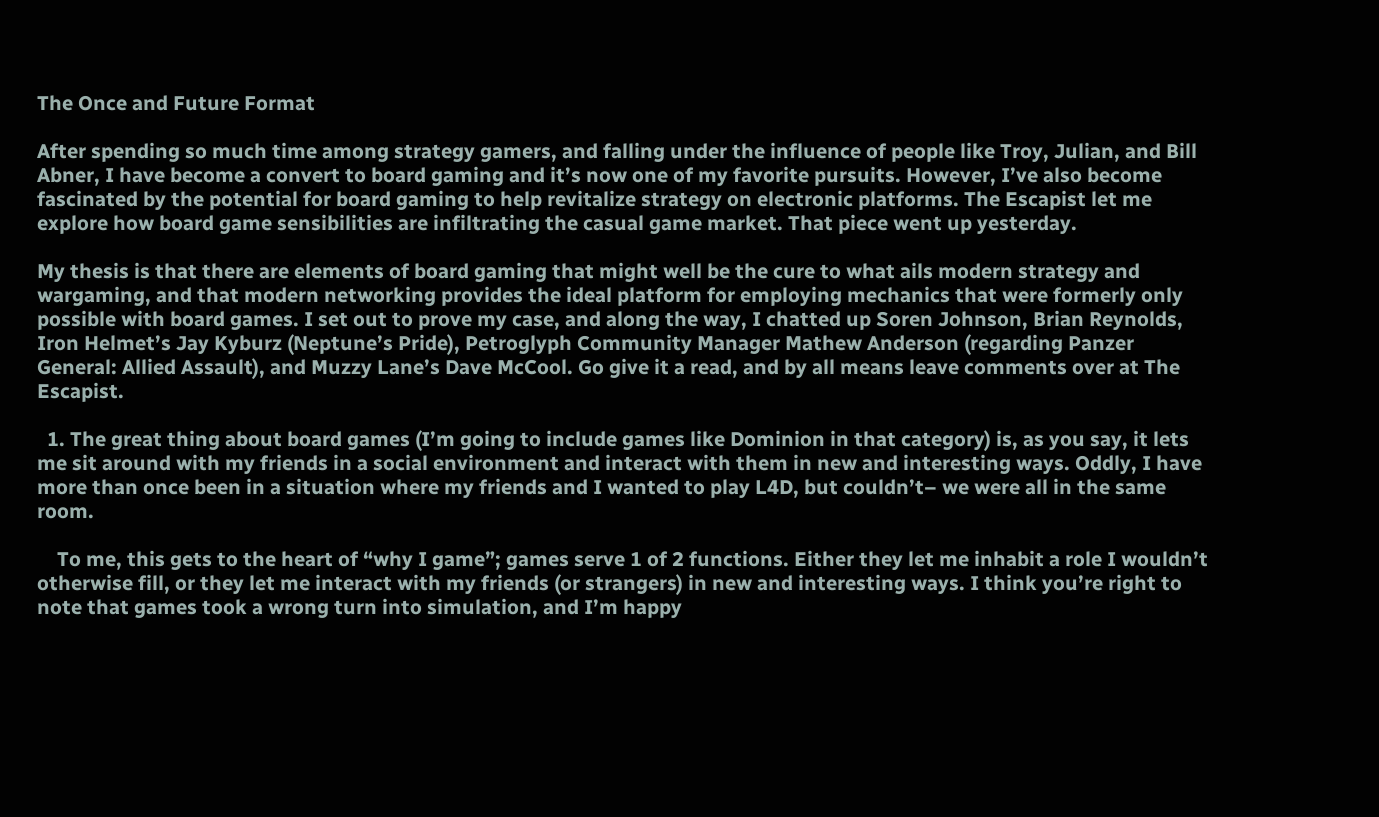The Once and Future Format

After spending so much time among strategy gamers, and falling under the influence of people like Troy, Julian, and Bill Abner, I have become a convert to board gaming and it’s now one of my favorite pursuits. However, I’ve also become fascinated by the potential for board gaming to help revitalize strategy on electronic platforms. The Escapist let me explore how board game sensibilities are infiltrating the casual game market. That piece went up yesterday.

My thesis is that there are elements of board gaming that might well be the cure to what ails modern strategy and wargaming, and that modern networking provides the ideal platform for employing mechanics that were formerly only possible with board games. I set out to prove my case, and along the way, I chatted up Soren Johnson, Brian Reynolds, Iron Helmet’s Jay Kyburz (Neptune’s Pride), Petroglyph Community Manager Mathew Anderson (regarding Panzer General: Allied Assault), and Muzzy Lane’s Dave McCool. Go give it a read, and by all means leave comments over at The Escapist.

  1. The great thing about board games (I’m going to include games like Dominion in that category) is, as you say, it lets me sit around with my friends in a social environment and interact with them in new and interesting ways. Oddly, I have more than once been in a situation where my friends and I wanted to play L4D, but couldn’t– we were all in the same room.

    To me, this gets to the heart of “why I game”; games serve 1 of 2 functions. Either they let me inhabit a role I wouldn’t otherwise fill, or they let me interact with my friends (or strangers) in new and interesting ways. I think you’re right to note that games took a wrong turn into simulation, and I’m happy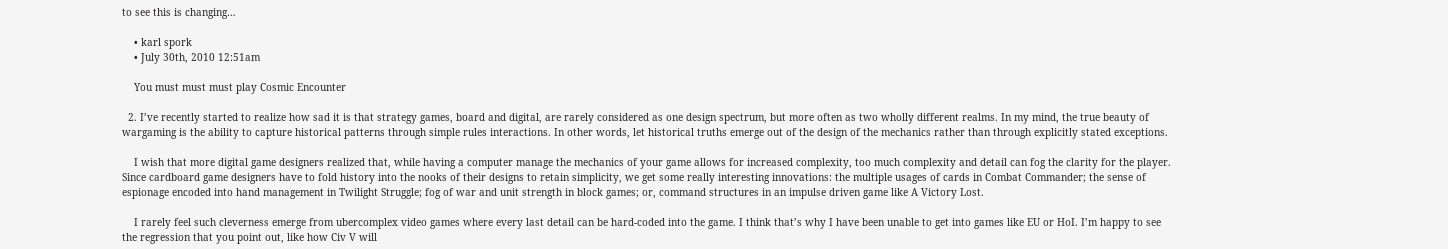to see this is changing…

    • karl spork
    • July 30th, 2010 12:51am

    You must must must play Cosmic Encounter

  2. I’ve recently started to realize how sad it is that strategy games, board and digital, are rarely considered as one design spectrum, but more often as two wholly different realms. In my mind, the true beauty of wargaming is the ability to capture historical patterns through simple rules interactions. In other words, let historical truths emerge out of the design of the mechanics rather than through explicitly stated exceptions.

    I wish that more digital game designers realized that, while having a computer manage the mechanics of your game allows for increased complexity, too much complexity and detail can fog the clarity for the player. Since cardboard game designers have to fold history into the nooks of their designs to retain simplicity, we get some really interesting innovations: the multiple usages of cards in Combat Commander; the sense of espionage encoded into hand management in Twilight Struggle; fog of war and unit strength in block games; or, command structures in an impulse driven game like A Victory Lost.

    I rarely feel such cleverness emerge from ubercomplex video games where every last detail can be hard-coded into the game. I think that’s why I have been unable to get into games like EU or HoI. I’m happy to see the regression that you point out, like how Civ V will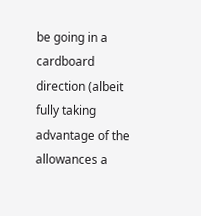be going in a cardboard direction (albeit fully taking advantage of the allowances a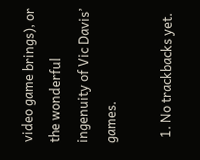video game brings), or the wonderful ingenuity of Vic Davis’ games.

  1. No trackbacks yet.